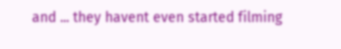and ... they havent even started filming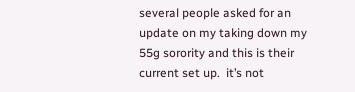several people asked for an update on my taking down my 55g sorority and this is their current set up.  it’s not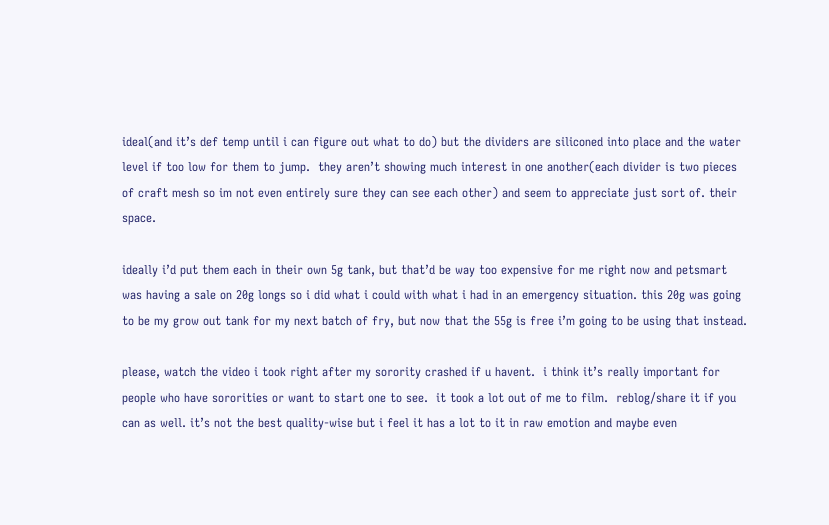ideal(and it’s def temp until i can figure out what to do) but the dividers are siliconed into place and the water level if too low for them to jump.  they aren’t showing much interest in one another(each divider is two pieces of craft mesh so im not even entirely sure they can see each other) and seem to appreciate just sort of. their space.

ideally i’d put them each in their own 5g tank, but that’d be way too expensive for me right now and petsmart was having a sale on 20g longs so i did what i could with what i had in an emergency situation. this 20g was going to be my grow out tank for my next batch of fry, but now that the 55g is free i’m going to be using that instead.

please, watch the video i took right after my sorority crashed if u havent.  i think it’s really important for people who have sororities or want to start one to see.  it took a lot out of me to film.  reblog/share it if you can as well. it’s not the best quality-wise but i feel it has a lot to it in raw emotion and maybe even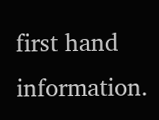first hand information.